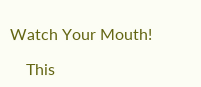Watch Your Mouth!

    This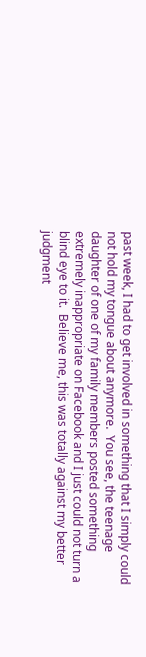past week, I had to get involved in something that I simply could not hold my tongue about anymore.  You see, the teenage daughter of one of my family members posted something extremely inappropriate on Facebook and I just could not turn a blind eye to it.  Believe me, this was totally against my better judgment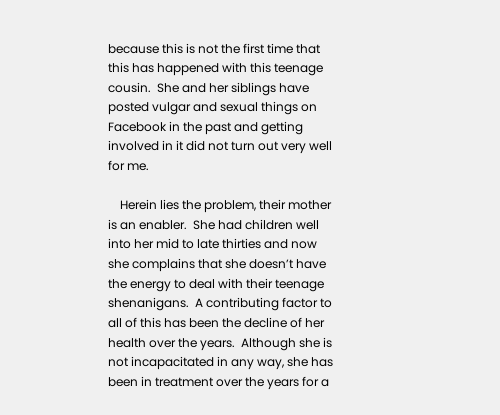because this is not the first time that this has happened with this teenage cousin.  She and her siblings have posted vulgar and sexual things on Facebook in the past and getting involved in it did not turn out very well for me.

    Herein lies the problem, their mother is an enabler.  She had children well into her mid to late thirties and now she complains that she doesn’t have the energy to deal with their teenage shenanigans.  A contributing factor to all of this has been the decline of her health over the years.  Although she is not incapacitated in any way, she has been in treatment over the years for a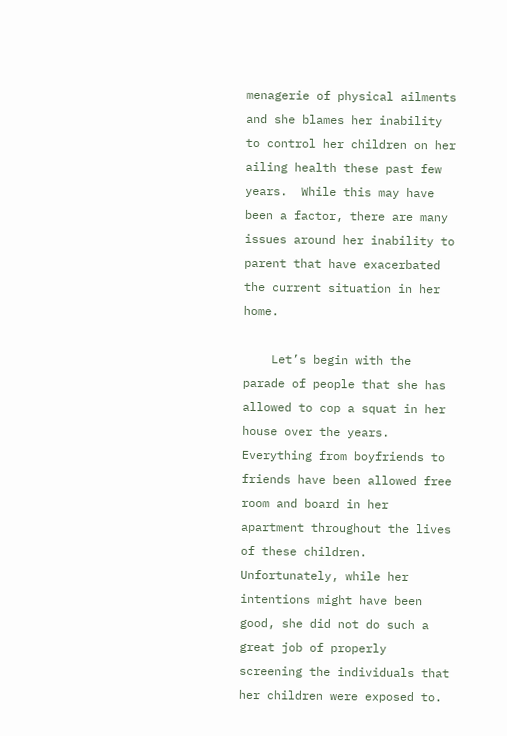menagerie of physical ailments and she blames her inability to control her children on her ailing health these past few years.  While this may have been a factor, there are many issues around her inability to parent that have exacerbated the current situation in her home.

    Let’s begin with the parade of people that she has allowed to cop a squat in her house over the years.  Everything from boyfriends to friends have been allowed free room and board in her apartment throughout the lives of these children.  Unfortunately, while her intentions might have been good, she did not do such a great job of properly screening the individuals that her children were exposed to.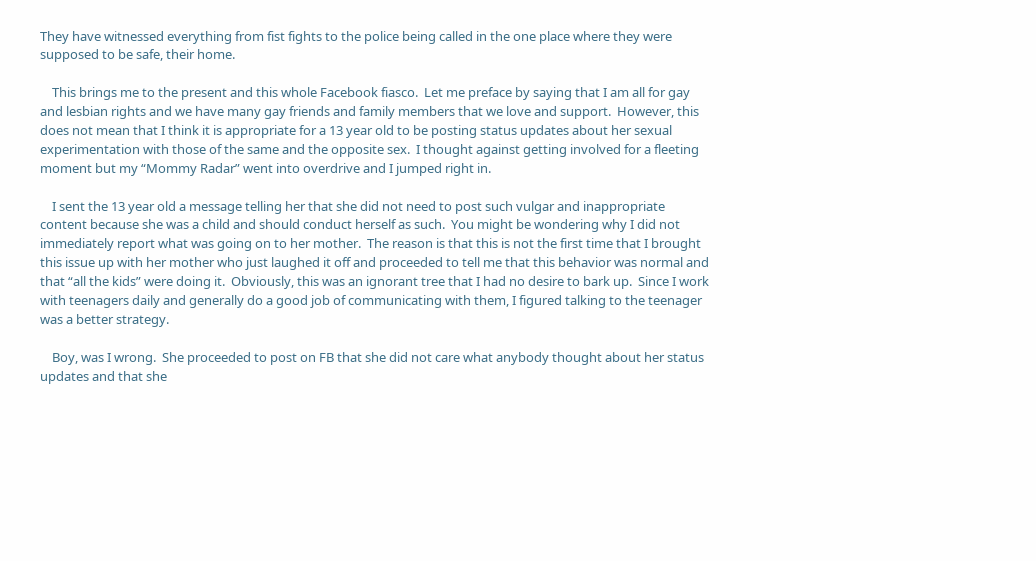They have witnessed everything from fist fights to the police being called in the one place where they were supposed to be safe, their home.

    This brings me to the present and this whole Facebook fiasco.  Let me preface by saying that I am all for gay and lesbian rights and we have many gay friends and family members that we love and support.  However, this does not mean that I think it is appropriate for a 13 year old to be posting status updates about her sexual experimentation with those of the same and the opposite sex.  I thought against getting involved for a fleeting moment but my “Mommy Radar” went into overdrive and I jumped right in.

    I sent the 13 year old a message telling her that she did not need to post such vulgar and inappropriate content because she was a child and should conduct herself as such.  You might be wondering why I did not immediately report what was going on to her mother.  The reason is that this is not the first time that I brought this issue up with her mother who just laughed it off and proceeded to tell me that this behavior was normal and that “all the kids” were doing it.  Obviously, this was an ignorant tree that I had no desire to bark up.  Since I work with teenagers daily and generally do a good job of communicating with them, I figured talking to the teenager was a better strategy.

    Boy, was I wrong.  She proceeded to post on FB that she did not care what anybody thought about her status updates and that she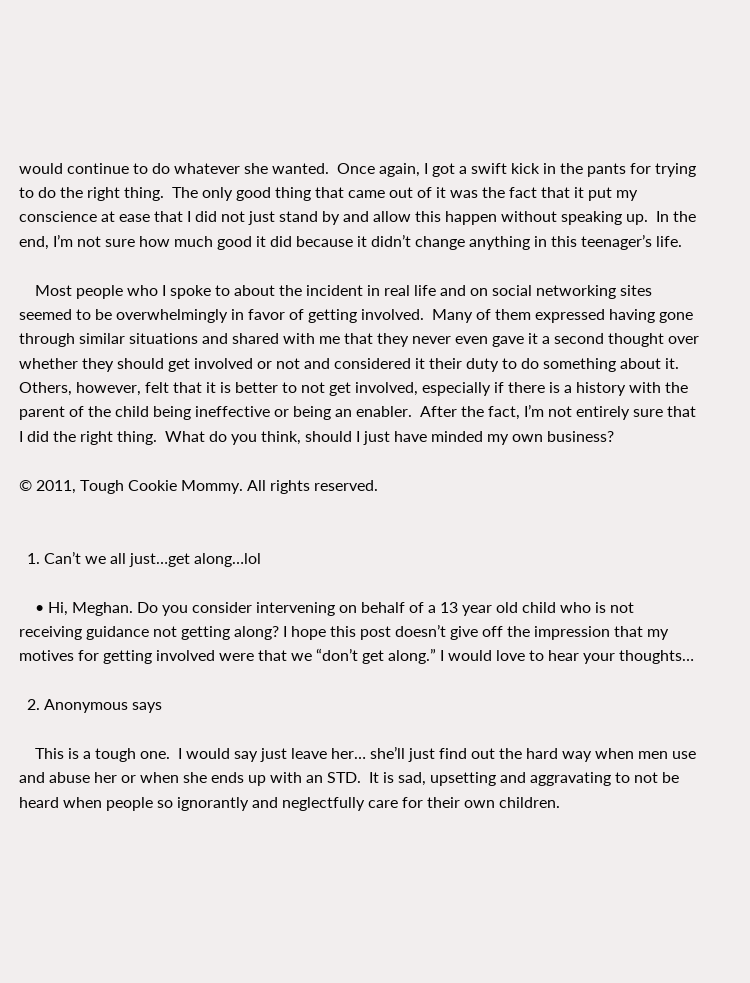would continue to do whatever she wanted.  Once again, I got a swift kick in the pants for trying to do the right thing.  The only good thing that came out of it was the fact that it put my conscience at ease that I did not just stand by and allow this happen without speaking up.  In the end, I’m not sure how much good it did because it didn’t change anything in this teenager’s life.

    Most people who I spoke to about the incident in real life and on social networking sites seemed to be overwhelmingly in favor of getting involved.  Many of them expressed having gone through similar situations and shared with me that they never even gave it a second thought over whether they should get involved or not and considered it their duty to do something about it.  Others, however, felt that it is better to not get involved, especially if there is a history with the parent of the child being ineffective or being an enabler.  After the fact, I’m not entirely sure that I did the right thing.  What do you think, should I just have minded my own business?

© 2011, Tough Cookie Mommy. All rights reserved.


  1. Can’t we all just…get along…lol

    • Hi, Meghan. Do you consider intervening on behalf of a 13 year old child who is not receiving guidance not getting along? I hope this post doesn’t give off the impression that my motives for getting involved were that we “don’t get along.” I would love to hear your thoughts…

  2. Anonymous says

    This is a tough one.  I would say just leave her… she’ll just find out the hard way when men use and abuse her or when she ends up with an STD.  It is sad, upsetting and aggravating to not be heard when people so ignorantly and neglectfully care for their own children.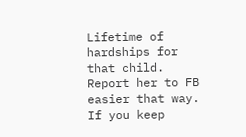Lifetime of hardships for that child.  Report her to FB easier that way.  If you keep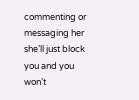commenting or messaging her she’ll just block you and you won’t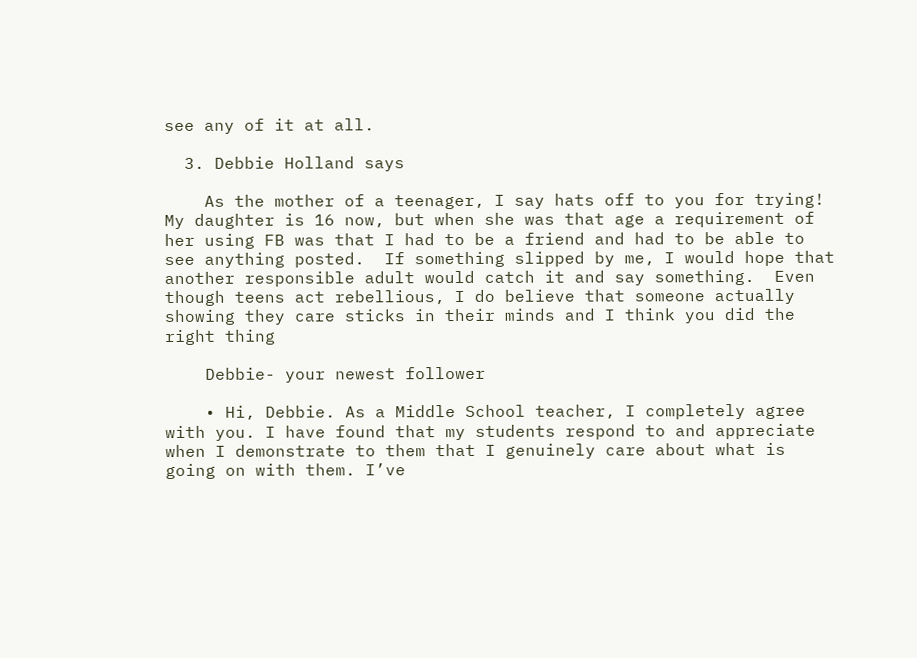see any of it at all.

  3. Debbie Holland says

    As the mother of a teenager, I say hats off to you for trying!  My daughter is 16 now, but when she was that age a requirement of her using FB was that I had to be a friend and had to be able to see anything posted.  If something slipped by me, I would hope that another responsible adult would catch it and say something.  Even though teens act rebellious, I do believe that someone actually showing they care sticks in their minds and I think you did the right thing

    Debbie- your newest follower

    • Hi, Debbie. As a Middle School teacher, I completely agree with you. I have found that my students respond to and appreciate when I demonstrate to them that I genuinely care about what is going on with them. I’ve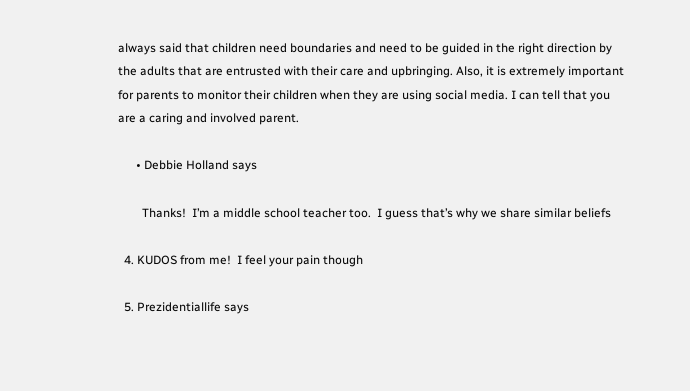always said that children need boundaries and need to be guided in the right direction by the adults that are entrusted with their care and upbringing. Also, it is extremely important for parents to monitor their children when they are using social media. I can tell that you are a caring and involved parent.

      • Debbie Holland says

        Thanks!  I’m a middle school teacher too.  I guess that’s why we share similar beliefs

  4. KUDOS from me!  I feel your pain though

  5. Prezidentiallife says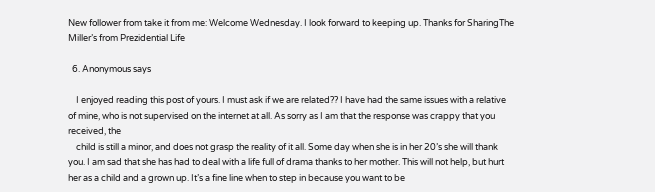New follower from take it from me: Welcome Wednesday. I look forward to keeping up. Thanks for SharingThe Miller’s from Prezidential Life

  6. Anonymous says

    I enjoyed reading this post of yours. I must ask if we are related?? I have had the same issues with a relative of mine, who is not supervised on the internet at all. As sorry as I am that the response was crappy that you received, the
    child is still a minor, and does not grasp the reality of it all. Some day when she is in her 20’s she will thank you. I am sad that she has had to deal with a life full of drama thanks to her mother. This will not help, but hurt her as a child and a grown up. It’s a fine line when to step in because you want to be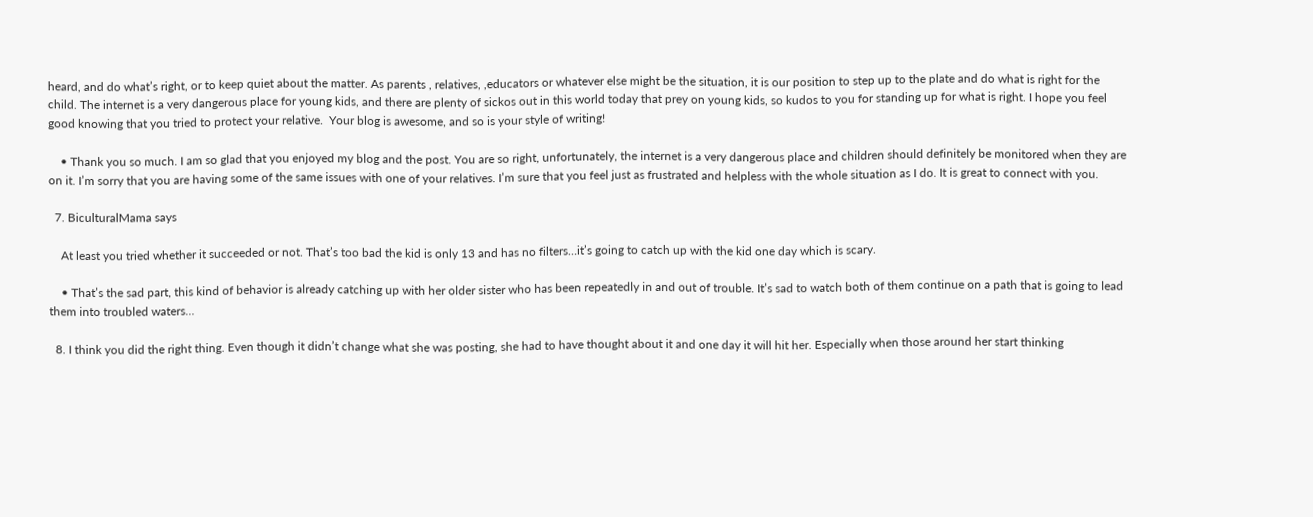heard, and do what’s right, or to keep quiet about the matter. As parents , relatives, ,educators or whatever else might be the situation, it is our position to step up to the plate and do what is right for the child. The internet is a very dangerous place for young kids, and there are plenty of sickos out in this world today that prey on young kids, so kudos to you for standing up for what is right. I hope you feel good knowing that you tried to protect your relative.  Your blog is awesome, and so is your style of writing!

    • Thank you so much. I am so glad that you enjoyed my blog and the post. You are so right, unfortunately, the internet is a very dangerous place and children should definitely be monitored when they are on it. I’m sorry that you are having some of the same issues with one of your relatives. I’m sure that you feel just as frustrated and helpless with the whole situation as I do. It is great to connect with you.

  7. BiculturalMama says

    At least you tried whether it succeeded or not. That’s too bad the kid is only 13 and has no filters…it’s going to catch up with the kid one day which is scary.

    • That’s the sad part, this kind of behavior is already catching up with her older sister who has been repeatedly in and out of trouble. It’s sad to watch both of them continue on a path that is going to lead them into troubled waters…

  8. I think you did the right thing. Even though it didn’t change what she was posting, she had to have thought about it and one day it will hit her. Especially when those around her start thinking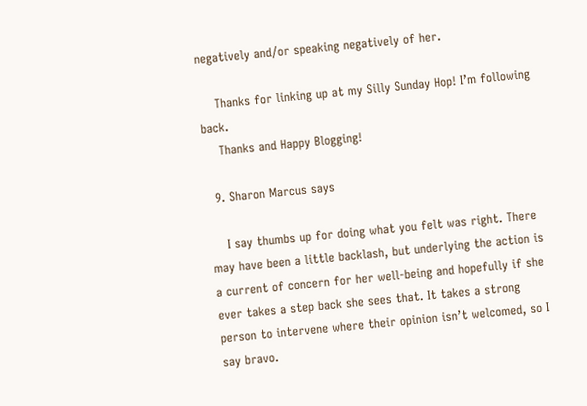negatively and/or speaking negatively of her.

    Thanks for linking up at my Silly Sunday Hop! I’m following back.
    Thanks and Happy Blogging!

  9. Sharon Marcus says

    I say thumbs up for doing what you felt was right. There may have been a little backlash, but underlying the action is a current of concern for her well-being and hopefully if she ever takes a step back she sees that. It takes a strong person to intervene where their opinion isn’t welcomed, so I say bravo.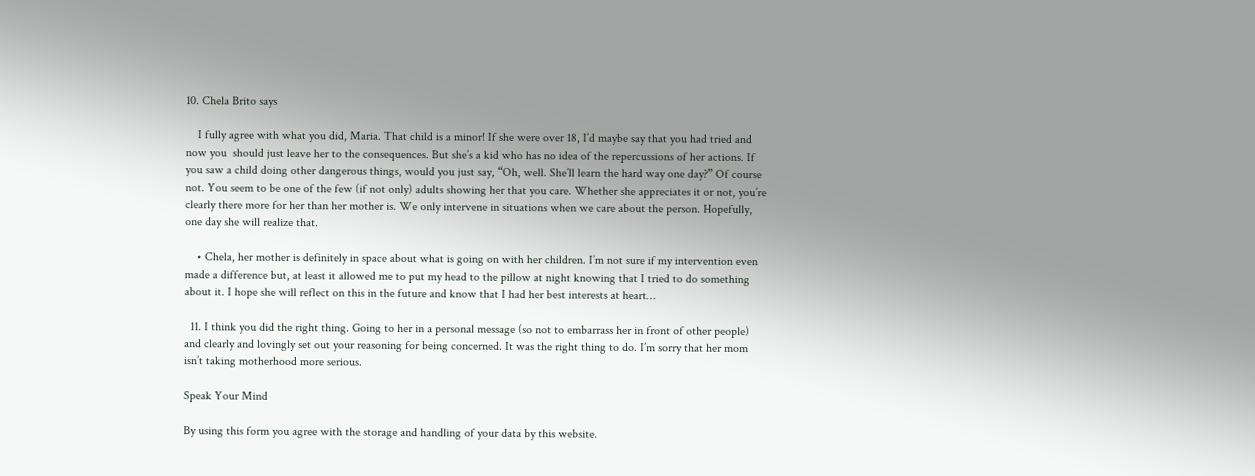10. Chela Brito says

    I fully agree with what you did, Maria. That child is a minor! If she were over 18, I’d maybe say that you had tried and now you  should just leave her to the consequences. But she’s a kid who has no idea of the repercussions of her actions. If you saw a child doing other dangerous things, would you just say, “Oh, well. She’ll learn the hard way one day?” Of course not. You seem to be one of the few (if not only) adults showing her that you care. Whether she appreciates it or not, you’re clearly there more for her than her mother is. We only intervene in situations when we care about the person. Hopefully, one day she will realize that.

    • Chela, her mother is definitely in space about what is going on with her children. I’m not sure if my intervention even made a difference but, at least it allowed me to put my head to the pillow at night knowing that I tried to do something about it. I hope she will reflect on this in the future and know that I had her best interests at heart…

  11. I think you did the right thing. Going to her in a personal message (so not to embarrass her in front of other people) and clearly and lovingly set out your reasoning for being concerned. It was the right thing to do. I’m sorry that her mom isn’t taking motherhood more serious.

Speak Your Mind

By using this form you agree with the storage and handling of your data by this website.